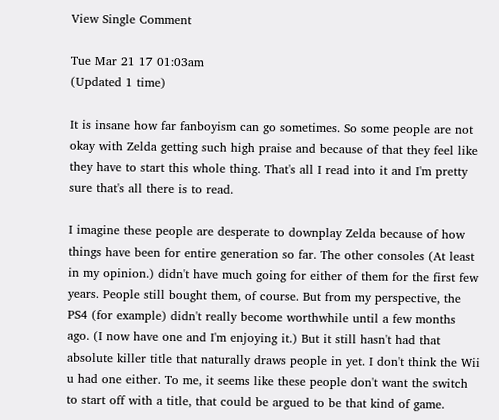View Single Comment

Tue Mar 21 17 01:03am
(Updated 1 time)

It is insane how far fanboyism can go sometimes. So some people are not okay with Zelda getting such high praise and because of that they feel like they have to start this whole thing. That's all I read into it and I'm pretty sure that's all there is to read.

I imagine these people are desperate to downplay Zelda because of how things have been for entire generation so far. The other consoles (At least in my opinion.) didn't have much going for either of them for the first few years. People still bought them, of course. But from my perspective, the PS4 (for example) didn't really become worthwhile until a few months ago. (I now have one and I'm enjoying it.) But it still hasn't had that absolute killer title that naturally draws people in yet. I don't think the Wii u had one either. To me, it seems like these people don't want the switch to start off with a title, that could be argued to be that kind of game.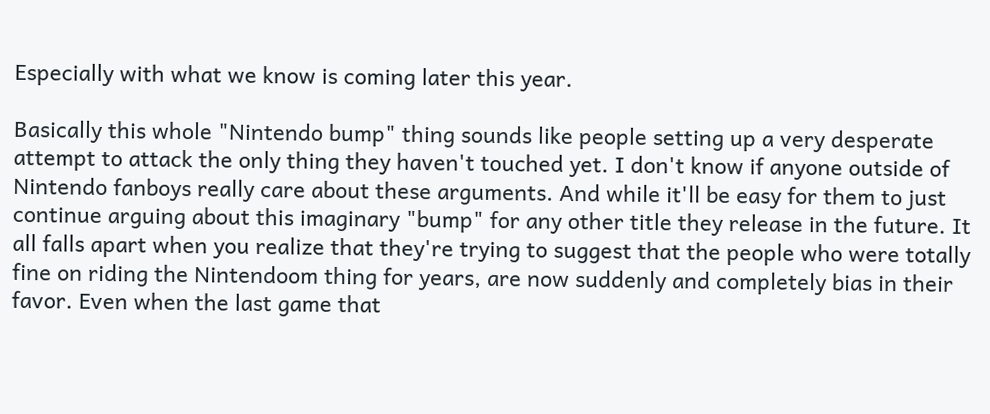Especially with what we know is coming later this year.

Basically this whole "Nintendo bump" thing sounds like people setting up a very desperate attempt to attack the only thing they haven't touched yet. I don't know if anyone outside of Nintendo fanboys really care about these arguments. And while it'll be easy for them to just continue arguing about this imaginary "bump" for any other title they release in the future. It all falls apart when you realize that they're trying to suggest that the people who were totally fine on riding the Nintendoom thing for years, are now suddenly and completely bias in their favor. Even when the last game that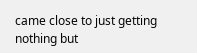came close to just getting nothing but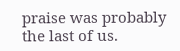praise was probably the last of us.